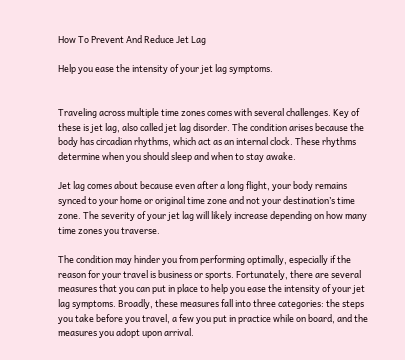How To Prevent And Reduce Jet Lag

Help you ease the intensity of your jet lag symptoms.


Traveling across multiple time zones comes with several challenges. Key of these is jet lag, also called jet lag disorder. The condition arises because the body has circadian rhythms, which act as an internal clock. These rhythms determine when you should sleep and when to stay awake.

Jet lag comes about because even after a long flight, your body remains synced to your home or original time zone and not your destination’s time zone. The severity of your jet lag will likely increase depending on how many time zones you traverse.

The condition may hinder you from performing optimally, especially if the reason for your travel is business or sports. Fortunately, there are several measures that you can put in place to help you ease the intensity of your jet lag symptoms. Broadly, these measures fall into three categories: the steps you take before you travel, a few you put in practice while on board, and the measures you adopt upon arrival.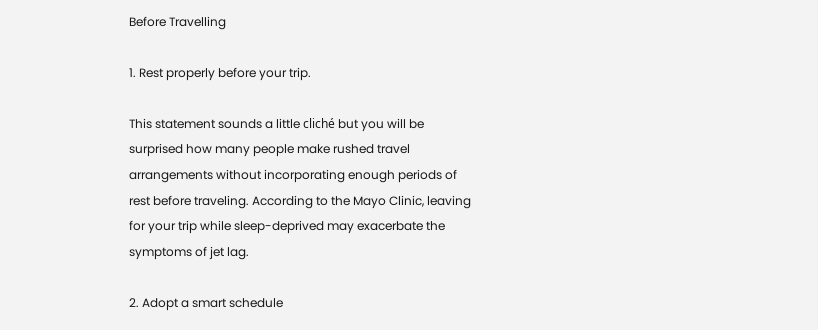Before Travelling

1. Rest properly before your trip.

This statement sounds a little cliché but you will be surprised how many people make rushed travel arrangements without incorporating enough periods of rest before traveling. According to the Mayo Clinic, leaving for your trip while sleep-deprived may exacerbate the symptoms of jet lag.

2. Adopt a smart schedule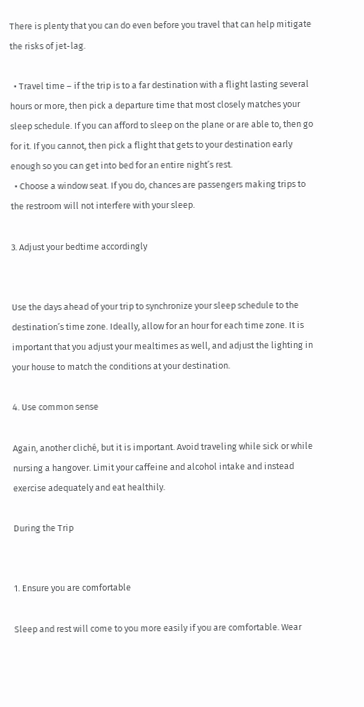There is plenty that you can do even before you travel that can help mitigate the risks of jet-lag.

  • Travel time – if the trip is to a far destination with a flight lasting several hours or more, then pick a departure time that most closely matches your sleep schedule. If you can afford to sleep on the plane or are able to, then go for it. If you cannot, then pick a flight that gets to your destination early enough so you can get into bed for an entire night’s rest.
  • Choose a window seat. If you do, chances are passengers making trips to the restroom will not interfere with your sleep.

3. Adjust your bedtime accordingly


Use the days ahead of your trip to synchronize your sleep schedule to the destination’s time zone. Ideally, allow for an hour for each time zone. It is important that you adjust your mealtimes as well, and adjust the lighting in your house to match the conditions at your destination.

4. Use common sense

Again, another cliché, but it is important. Avoid traveling while sick or while nursing a hangover. Limit your caffeine and alcohol intake and instead exercise adequately and eat healthily.

During the Trip


1. Ensure you are comfortable

Sleep and rest will come to you more easily if you are comfortable. Wear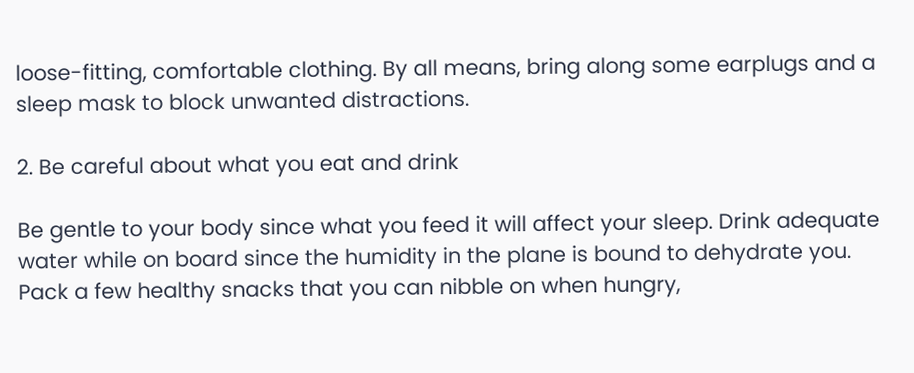loose-fitting, comfortable clothing. By all means, bring along some earplugs and a sleep mask to block unwanted distractions.

2. Be careful about what you eat and drink

Be gentle to your body since what you feed it will affect your sleep. Drink adequate water while on board since the humidity in the plane is bound to dehydrate you. Pack a few healthy snacks that you can nibble on when hungry,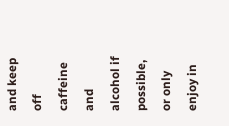and keep off caffeine and alcohol if possible, or only enjoy in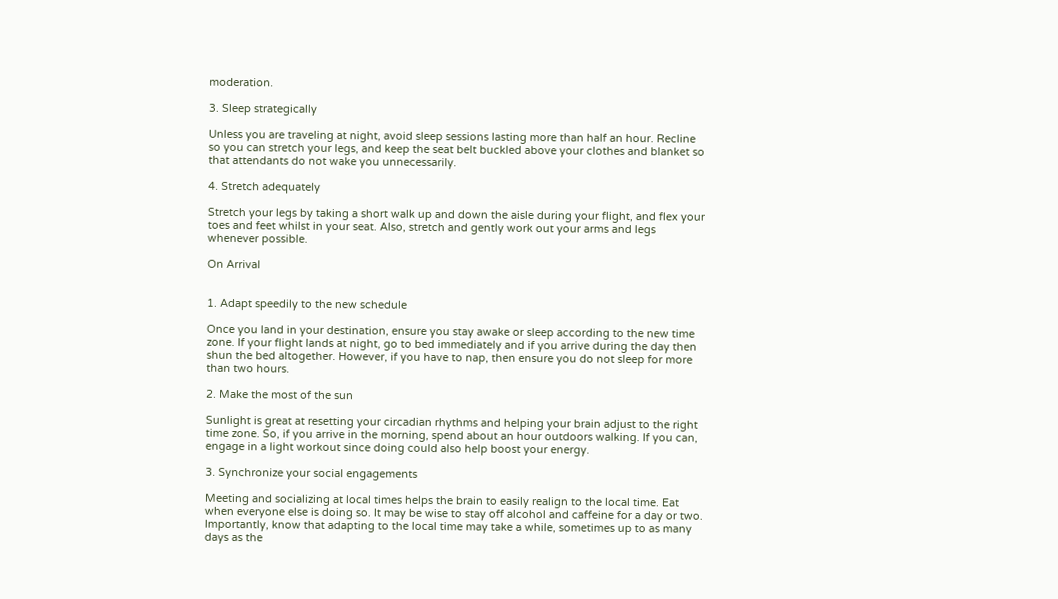moderation.

3. Sleep strategically

Unless you are traveling at night, avoid sleep sessions lasting more than half an hour. Recline so you can stretch your legs, and keep the seat belt buckled above your clothes and blanket so that attendants do not wake you unnecessarily.

4. Stretch adequately

Stretch your legs by taking a short walk up and down the aisle during your flight, and flex your toes and feet whilst in your seat. Also, stretch and gently work out your arms and legs whenever possible.

On Arrival


1. Adapt speedily to the new schedule

Once you land in your destination, ensure you stay awake or sleep according to the new time zone. If your flight lands at night, go to bed immediately and if you arrive during the day then shun the bed altogether. However, if you have to nap, then ensure you do not sleep for more than two hours.

2. Make the most of the sun

Sunlight is great at resetting your circadian rhythms and helping your brain adjust to the right time zone. So, if you arrive in the morning, spend about an hour outdoors walking. If you can, engage in a light workout since doing could also help boost your energy.

3. Synchronize your social engagements

Meeting and socializing at local times helps the brain to easily realign to the local time. Eat when everyone else is doing so. It may be wise to stay off alcohol and caffeine for a day or two. Importantly, know that adapting to the local time may take a while, sometimes up to as many days as the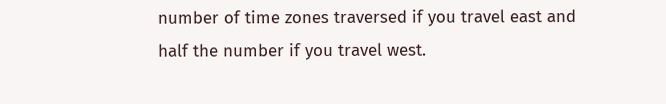number of time zones traversed if you travel east and half the number if you travel west.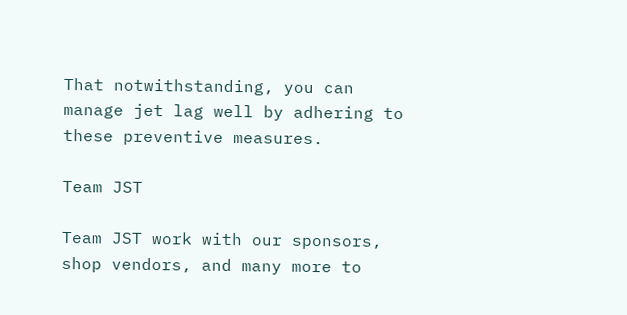That notwithstanding, you can manage jet lag well by adhering to these preventive measures.

Team JST

Team JST work with our sponsors, shop vendors, and many more to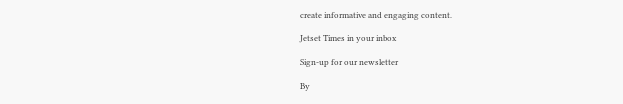create informative and engaging content.

Jetset Times in your inbox

Sign-up for our newsletter

By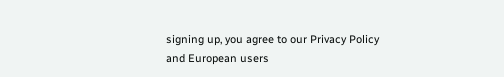signing up, you agree to our Privacy Policy and European users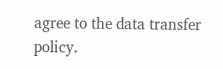agree to the data transfer policy.